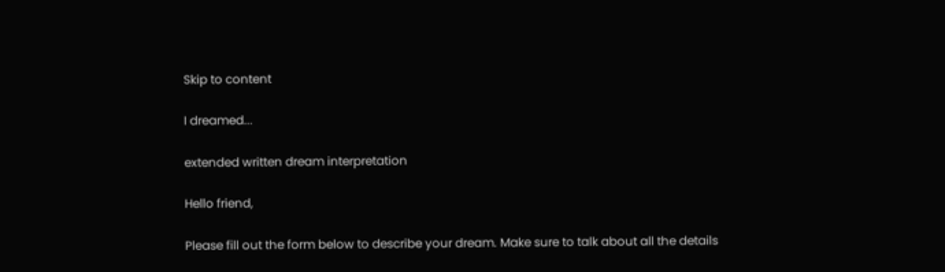Skip to content

I dreamed...

extended written dream interpretation

Hello friend,

Please fill out the form below to describe your dream. Make sure to talk about all the details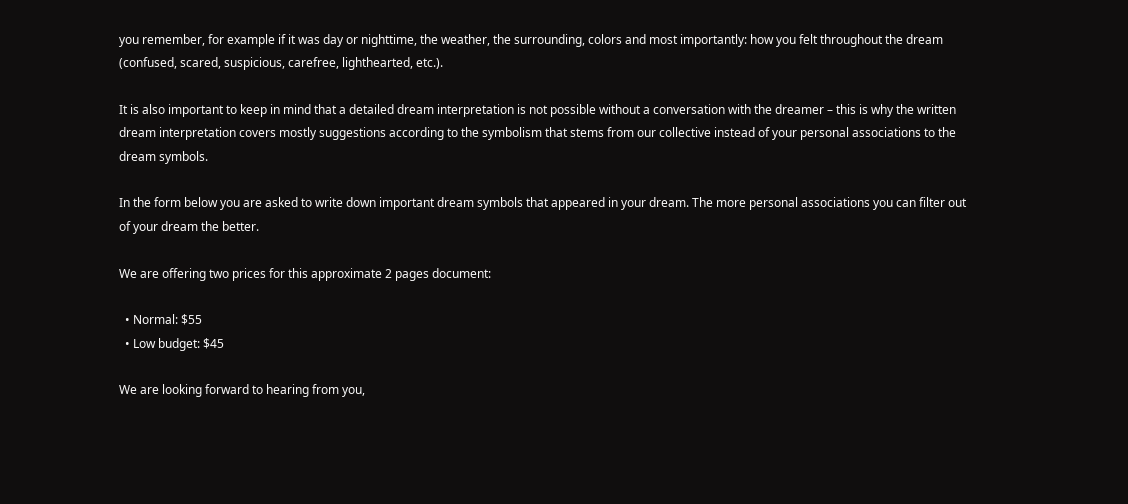you remember, for example if it was day or nighttime, the weather, the surrounding, colors and most importantly: how you felt throughout the dream (confused, scared, suspicious, carefree, lighthearted, etc.).

It is also important to keep in mind that a detailed dream interpretation is not possible without a conversation with the dreamer – this is why the written dream interpretation covers mostly suggestions according to the symbolism that stems from our collective instead of your personal associations to the dream symbols.

In the form below you are asked to write down important dream symbols that appeared in your dream. The more personal associations you can filter out of your dream the better.

We are offering two prices for this approximate 2 pages document:

  • Normal: $55
  • Low budget: $45

We are looking forward to hearing from you,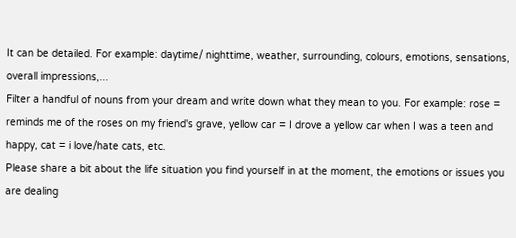It can be detailed. For example: daytime/ nighttime, weather, surrounding, colours, emotions, sensations, overall impressions,...
Filter a handful of nouns from your dream and write down what they mean to you. For example: rose = reminds me of the roses on my friend's grave, yellow car = I drove a yellow car when I was a teen and happy, cat = i love/hate cats, etc.
Please share a bit about the life situation you find yourself in at the moment, the emotions or issues you are dealing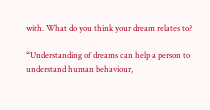with. What do you think your dream relates to?

“Understanding of dreams can help a person to understand human behaviour,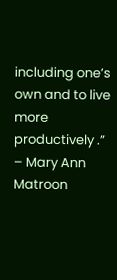including one’s own and to live more productively .” – Mary Ann Matroon